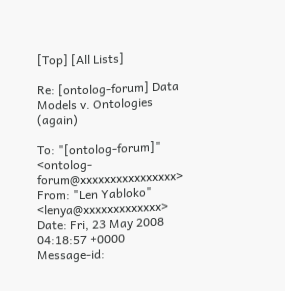[Top] [All Lists]

Re: [ontolog-forum] Data Models v. Ontologies (again)

To: "[ontolog-forum]" <ontolog-forum@xxxxxxxxxxxxxxxx>
From: "Len Yabloko" <lenya@xxxxxxxxxxxxx>
Date: Fri, 23 May 2008 04:18:57 +0000
Message-id: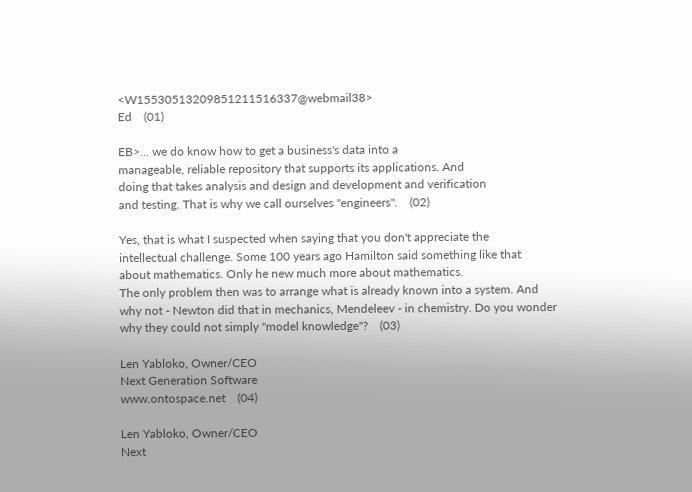<W15530513209851211516337@webmail38>
Ed    (01)

EB>... we do know how to get a business's data into a
manageable, reliable repository that supports its applications. And
doing that takes analysis and design and development and verification
and testing. That is why we call ourselves "engineers".    (02)

Yes, that is what I suspected when saying that you don't appreciate the
intellectual challenge. Some 100 years ago Hamilton said something like that
about mathematics. Only he new much more about mathematics.
The only problem then was to arrange what is already known into a system. And
why not - Newton did that in mechanics, Mendeleev - in chemistry. Do you wonder
why they could not simply "model knowledge"?    (03)

Len Yabloko, Owner/CEO
Next Generation Software
www.ontospace.net    (04)

Len Yabloko, Owner/CEO
Next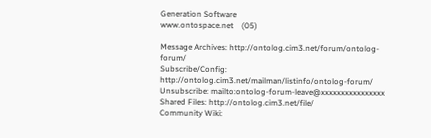Generation Software
www.ontospace.net    (05)

Message Archives: http://ontolog.cim3.net/forum/ontolog-forum/
Subscribe/Config: http://ontolog.cim3.net/mailman/listinfo/ontolog-forum/
Unsubscribe: mailto:ontolog-forum-leave@xxxxxxxxxxxxxxxx
Shared Files: http://ontolog.cim3.net/file/
Community Wiki: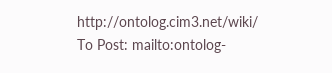http://ontolog.cim3.net/wiki/
To Post: mailto:ontolog-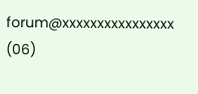forum@xxxxxxxxxxxxxxxx    (06)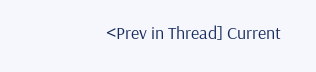<Prev in Thread] Current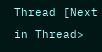Thread [Next in Thread>